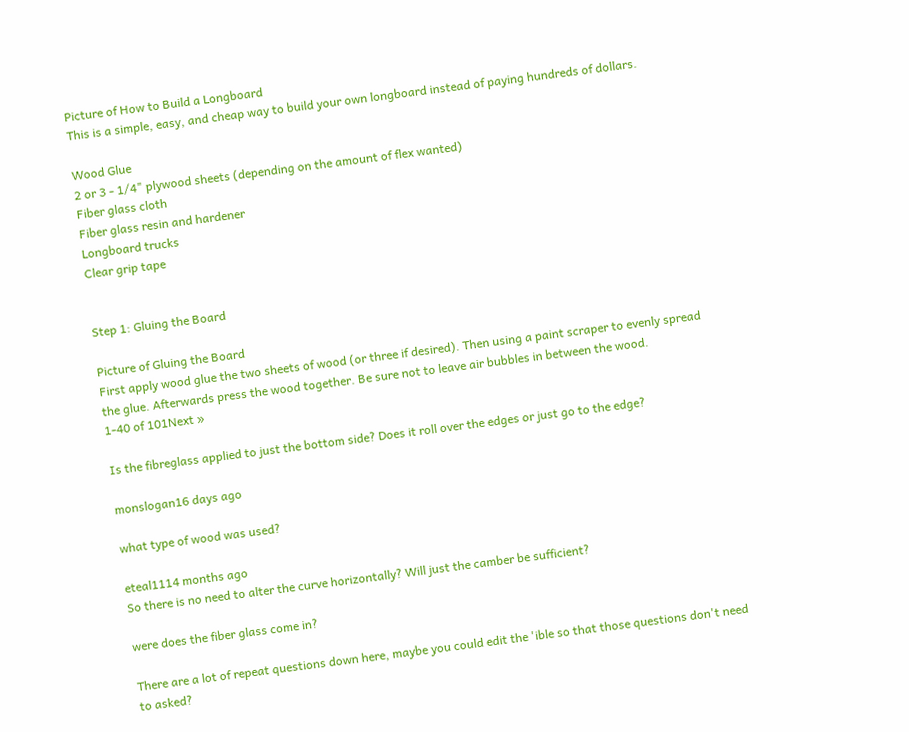Picture of How to Build a Longboard
This is a simple, easy, and cheap way to build your own longboard instead of paying hundreds of dollars.

Wood Glue
2 or 3 - 1/4" plywood sheets (depending on the amount of flex wanted)
Fiber glass cloth
Fiber glass resin and hardener
Longboard trucks
Clear grip tape


Step 1: Gluing the Board

Picture of Gluing the Board
First apply wood glue the two sheets of wood (or three if desired). Then using a paint scraper to evenly spread the glue. Afterwards press the wood together. Be sure not to leave air bubbles in between the wood.
1-40 of 101Next »

Is the fibreglass applied to just the bottom side? Does it roll over the edges or just go to the edge?

monslogan16 days ago

what type of wood was used?

eteal1114 months ago
So there is no need to alter the curve horizontally? Will just the camber be sufficient?

were does the fiber glass come in?

There are a lot of repeat questions down here, maybe you could edit the 'ible so that those questions don't need to asked?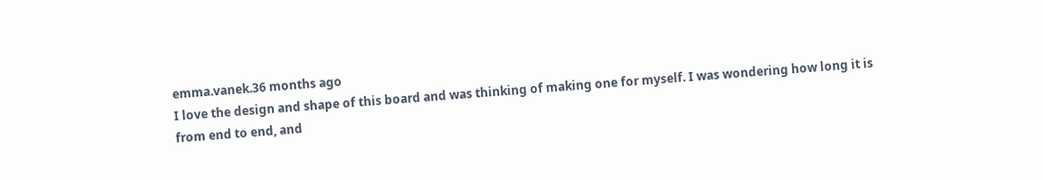emma.vanek.36 months ago
I love the design and shape of this board and was thinking of making one for myself. I was wondering how long it is from end to end, and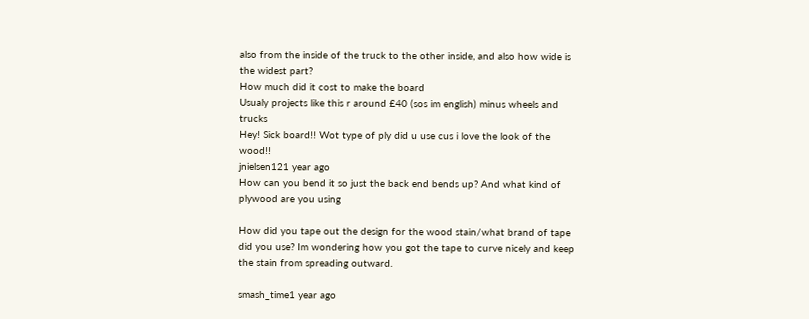also from the inside of the truck to the other inside, and also how wide is the widest part?
How much did it cost to make the board
Usualy projects like this r around £40 (sos im english) minus wheels and trucks
Hey! Sick board!! Wot type of ply did u use cus i love the look of the wood!!
jnielsen121 year ago
How can you bend it so just the back end bends up? And what kind of plywood are you using

How did you tape out the design for the wood stain/what brand of tape did you use? Im wondering how you got the tape to curve nicely and keep the stain from spreading outward.

smash_time1 year ago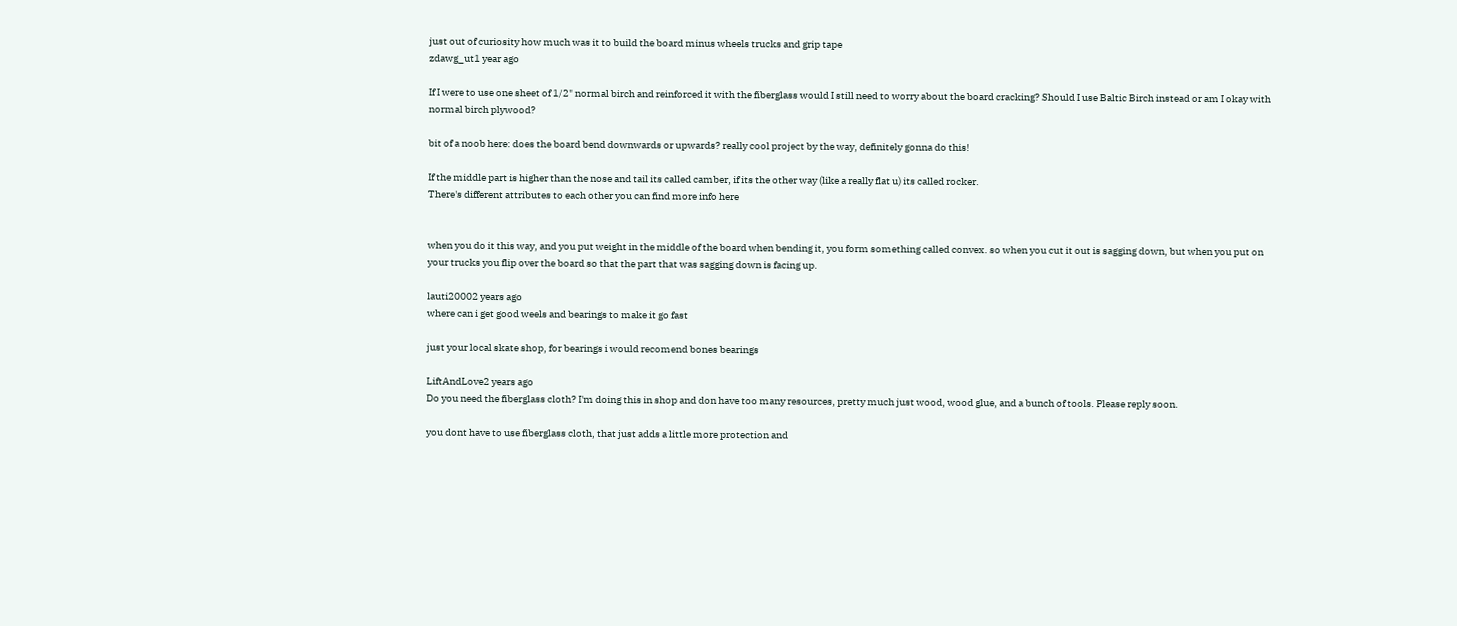just out of curiosity how much was it to build the board minus wheels trucks and grip tape
zdawg_ut1 year ago

If I were to use one sheet of 1/2" normal birch and reinforced it with the fiberglass would I still need to worry about the board cracking? Should I use Baltic Birch instead or am I okay with normal birch plywood?

bit of a noob here: does the board bend downwards or upwards? really cool project by the way, definitely gonna do this!

If the middle part is higher than the nose and tail its called camber, if its the other way (like a really flat u) its called rocker.
There's different attributes to each other you can find more info here


when you do it this way, and you put weight in the middle of the board when bending it, you form something called convex. so when you cut it out is sagging down, but when you put on your trucks you flip over the board so that the part that was sagging down is facing up.

lauti20002 years ago
where can i get good weels and bearings to make it go fast

just your local skate shop, for bearings i would recomend bones bearings

LiftAndLove2 years ago
Do you need the fiberglass cloth? I'm doing this in shop and don have too many resources, pretty much just wood, wood glue, and a bunch of tools. Please reply soon.

you dont have to use fiberglass cloth, that just adds a little more protection and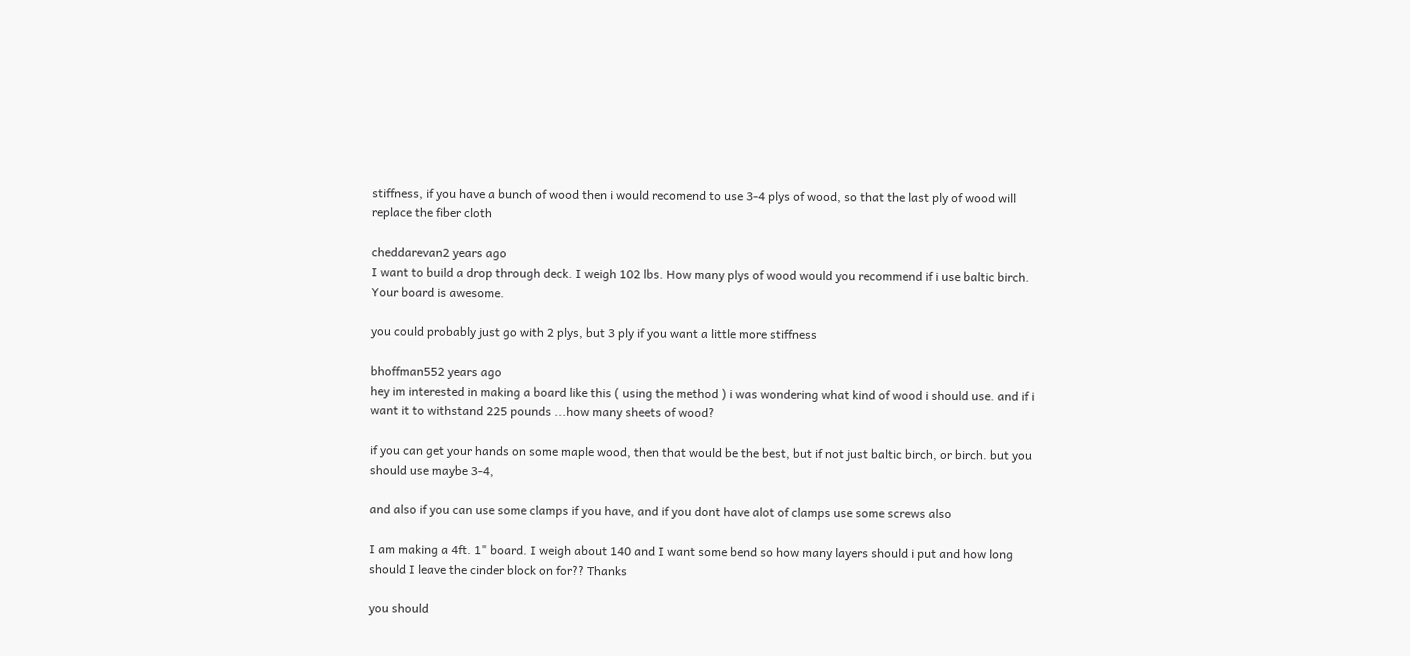stiffness, if you have a bunch of wood then i would recomend to use 3-4 plys of wood, so that the last ply of wood will replace the fiber cloth

cheddarevan2 years ago
I want to build a drop through deck. I weigh 102 lbs. How many plys of wood would you recommend if i use baltic birch. Your board is awesome.

you could probably just go with 2 plys, but 3 ply if you want a little more stiffness

bhoffman552 years ago
hey im interested in making a board like this ( using the method ) i was wondering what kind of wood i should use. and if i want it to withstand 225 pounds ...how many sheets of wood?

if you can get your hands on some maple wood, then that would be the best, but if not just baltic birch, or birch. but you should use maybe 3-4,

and also if you can use some clamps if you have, and if you dont have alot of clamps use some screws also

I am making a 4ft. 1" board. I weigh about 140 and I want some bend so how many layers should i put and how long should I leave the cinder block on for?? Thanks

you should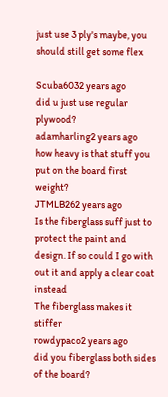just use 3 ply's maybe, you should still get some flex

Scuba6032 years ago
did u just use regular plywood?
adamharling2 years ago
how heavy is that stuff you put on the board first weight?
JTMLB262 years ago
Is the fiberglass suff just to protect the paint and design. If so could I go with out it and apply a clear coat instead
The fiberglass makes it stiffer
rowdypaco2 years ago
did you fiberglass both sides of the board?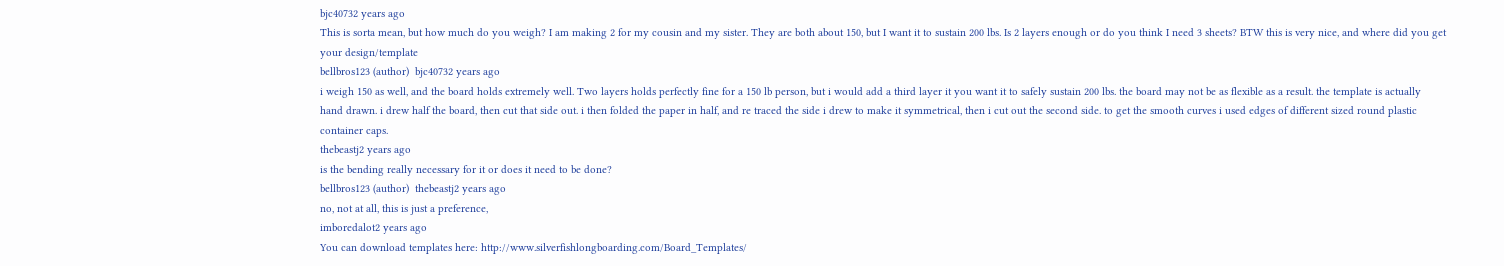bjc40732 years ago
This is sorta mean, but how much do you weigh? I am making 2 for my cousin and my sister. They are both about 150, but I want it to sustain 200 lbs. Is 2 layers enough or do you think I need 3 sheets? BTW this is very nice, and where did you get your design/template
bellbros123 (author)  bjc40732 years ago
i weigh 150 as well, and the board holds extremely well. Two layers holds perfectly fine for a 150 lb person, but i would add a third layer it you want it to safely sustain 200 lbs. the board may not be as flexible as a result. the template is actually hand drawn. i drew half the board, then cut that side out. i then folded the paper in half, and re traced the side i drew to make it symmetrical, then i cut out the second side. to get the smooth curves i used edges of different sized round plastic container caps.
thebeastj2 years ago
is the bending really necessary for it or does it need to be done?
bellbros123 (author)  thebeastj2 years ago
no, not at all, this is just a preference,
imboredalot2 years ago
You can download templates here: http://www.silverfishlongboarding.com/Board_Templates/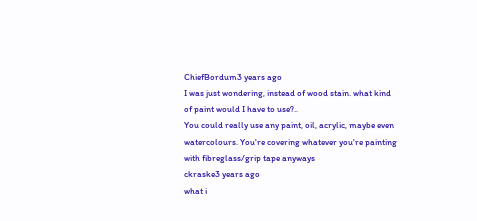ChiefBordum3 years ago
I was just wondering, instead of wood stain. what kind of paint would I have to use?..
You could really use any paint, oil, acrylic, maybe even watercolours. You're covering whatever you're painting with fibreglass/grip tape anyways
ckraske3 years ago
what i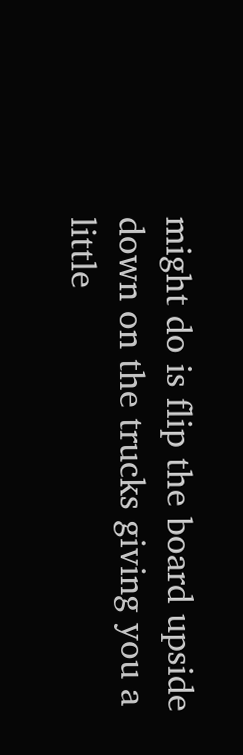might do is flip the board upside down on the trucks giving you a little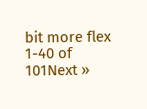bit more flex
1-40 of 101Next »